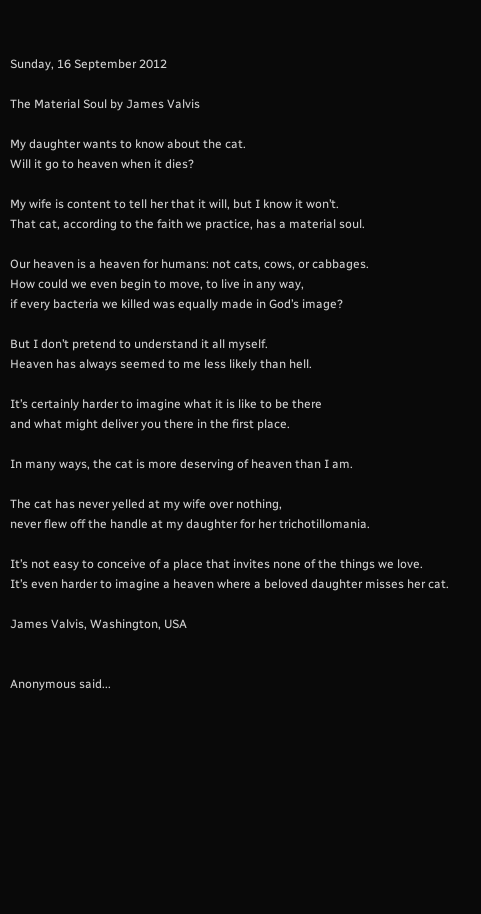Sunday, 16 September 2012

The Material Soul by James Valvis

My daughter wants to know about the cat.
Will it go to heaven when it dies?

My wife is content to tell her that it will, but I know it won’t.
That cat, according to the faith we practice, has a material soul.

Our heaven is a heaven for humans: not cats, cows, or cabbages.
How could we even begin to move, to live in any way,
if every bacteria we killed was equally made in God’s image?

But I don’t pretend to understand it all myself.
Heaven has always seemed to me less likely than hell.

It’s certainly harder to imagine what it is like to be there
and what might deliver you there in the first place.

In many ways, the cat is more deserving of heaven than I am.

The cat has never yelled at my wife over nothing,
never flew off the handle at my daughter for her trichotillomania.

It’s not easy to conceive of a place that invites none of the things we love.
It’s even harder to imagine a heaven where a beloved daughter misses her cat.

James Valvis, Washington, USA


Anonymous said...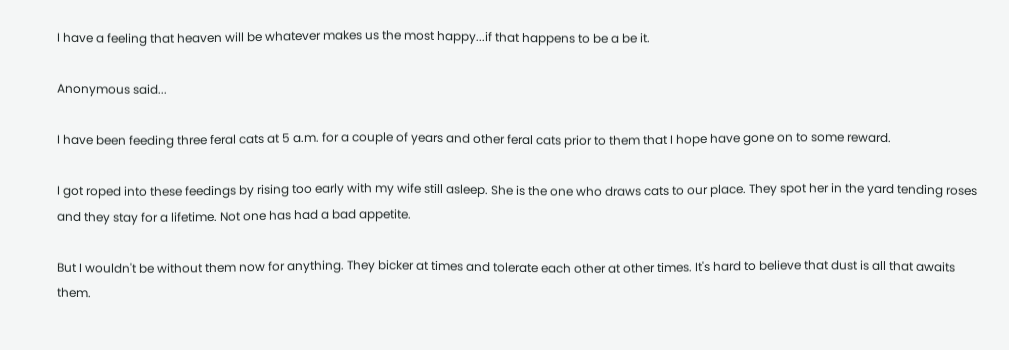I have a feeling that heaven will be whatever makes us the most happy...if that happens to be a be it.

Anonymous said...

I have been feeding three feral cats at 5 a.m. for a couple of years and other feral cats prior to them that I hope have gone on to some reward.

I got roped into these feedings by rising too early with my wife still asleep. She is the one who draws cats to our place. They spot her in the yard tending roses and they stay for a lifetime. Not one has had a bad appetite.

But I wouldn't be without them now for anything. They bicker at times and tolerate each other at other times. It's hard to believe that dust is all that awaits them.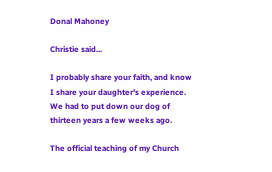Donal Mahoney

Christie said...

I probably share your faith, and know I share your daughter's experience. We had to put down our dog of thirteen years a few weeks ago.

The official teaching of my Church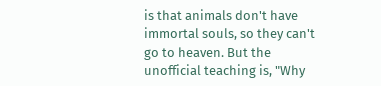is that animals don't have immortal souls, so they can't go to heaven. But the unofficial teaching is, "Why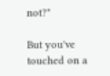not?"

But you've touched on a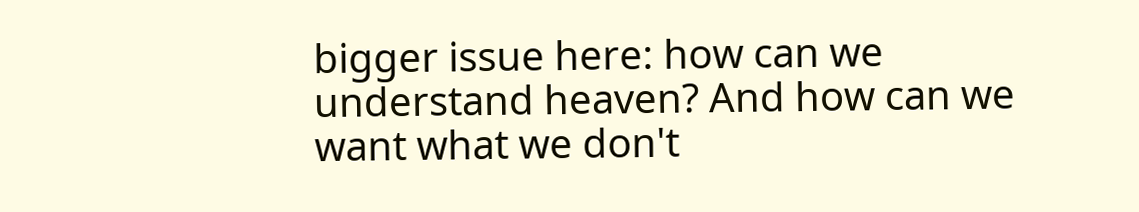bigger issue here: how can we understand heaven? And how can we want what we don't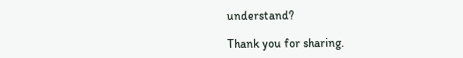understand?

Thank you for sharing.